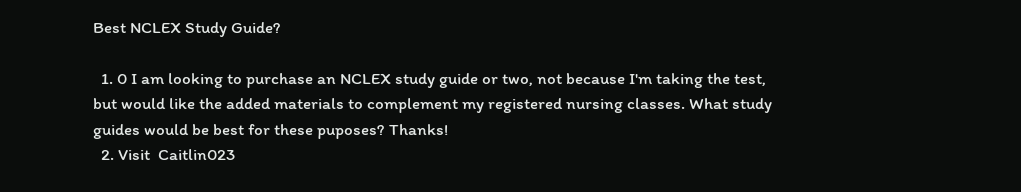Best NCLEX Study Guide?

  1. 0 I am looking to purchase an NCLEX study guide or two, not because I'm taking the test, but would like the added materials to complement my registered nursing classes. What study guides would be best for these puposes? Thanks!
  2. Visit  Caitlin023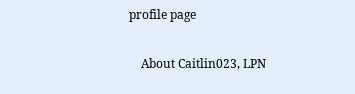profile page

    About Caitlin023, LPN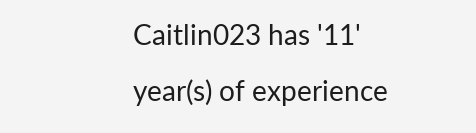Caitlin023 has '11' year(s) of experience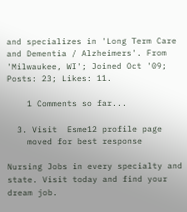and specializes in 'Long Term Care and Dementia / Alzheimers'. From 'Milwaukee, WI'; Joined Oct '09; Posts: 23; Likes: 11.

    1 Comments so far...

  3. Visit  Esme12 profile page
    moved for best response

Nursing Jobs in every specialty and state. Visit today and find your dream job.